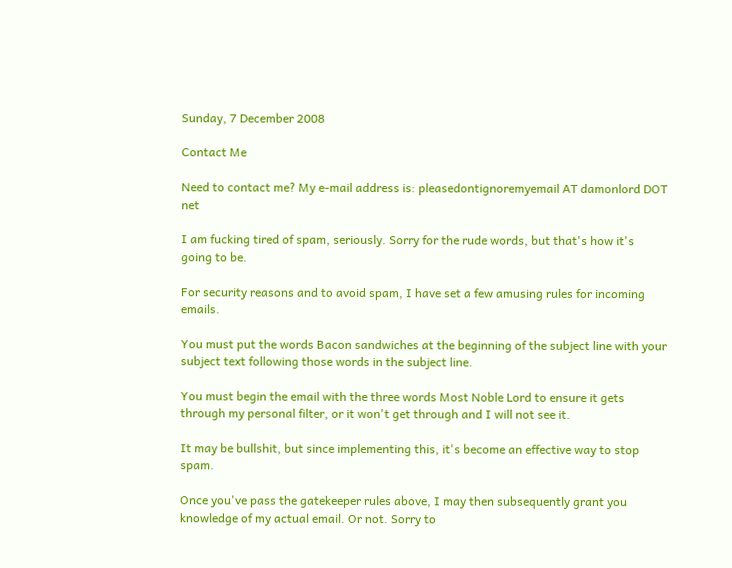Sunday, 7 December 2008

Contact Me

Need to contact me? My e-mail address is: pleasedontignoremyemail AT damonlord DOT net

I am fucking tired of spam, seriously. Sorry for the rude words, but that's how it's going to be.

For security reasons and to avoid spam, I have set a few amusing rules for incoming emails.

You must put the words Bacon sandwiches at the beginning of the subject line with your subject text following those words in the subject line.

You must begin the email with the three words Most Noble Lord to ensure it gets through my personal filter, or it won't get through and I will not see it.

It may be bullshit, but since implementing this, it's become an effective way to stop spam.

Once you've pass the gatekeeper rules above, I may then subsequently grant you knowledge of my actual email. Or not. Sorry to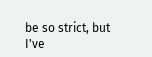be so strict, but I've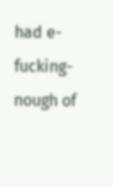had e-fucking-nough of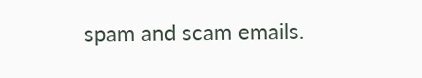spam and scam emails.